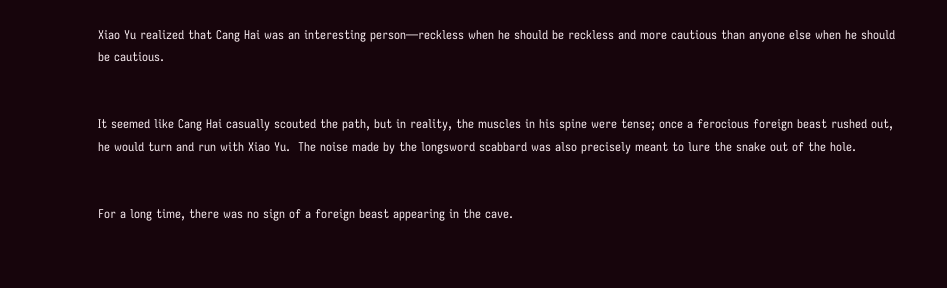Xiao Yu realized that Cang Hai was an interesting person—reckless when he should be reckless and more cautious than anyone else when he should be cautious.


It seemed like Cang Hai casually scouted the path, but in reality, the muscles in his spine were tense; once a ferocious foreign beast rushed out, he would turn and run with Xiao Yu.  The noise made by the longsword scabbard was also precisely meant to lure the snake out of the hole.


For a long time, there was no sign of a foreign beast appearing in the cave.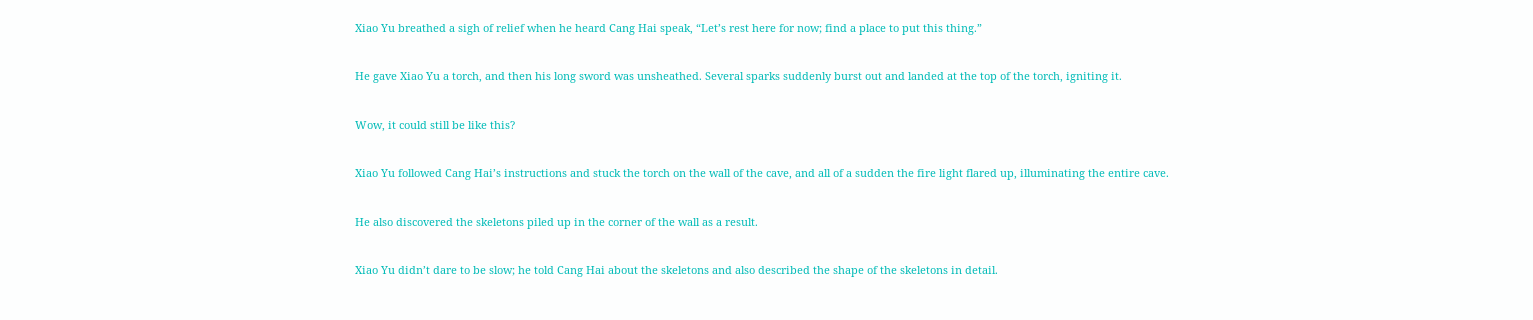Xiao Yu breathed a sigh of relief when he heard Cang Hai speak, “Let’s rest here for now; find a place to put this thing.”


He gave Xiao Yu a torch, and then his long sword was unsheathed. Several sparks suddenly burst out and landed at the top of the torch, igniting it.


Wow, it could still be like this?


Xiao Yu followed Cang Hai’s instructions and stuck the torch on the wall of the cave, and all of a sudden the fire light flared up, illuminating the entire cave.


He also discovered the skeletons piled up in the corner of the wall as a result.


Xiao Yu didn’t dare to be slow; he told Cang Hai about the skeletons and also described the shape of the skeletons in detail.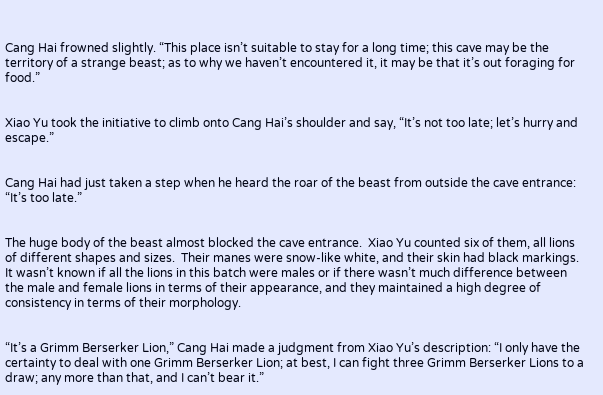Cang Hai frowned slightly. “This place isn’t suitable to stay for a long time; this cave may be the territory of a strange beast; as to why we haven’t encountered it, it may be that it’s out foraging for food.”


Xiao Yu took the initiative to climb onto Cang Hai’s shoulder and say, “It’s not too late; let’s hurry and escape.”


Cang Hai had just taken a step when he heard the roar of the beast from outside the cave entrance: “It’s too late.”


The huge body of the beast almost blocked the cave entrance.  Xiao Yu counted six of them, all lions of different shapes and sizes.  Their manes were snow-like white, and their skin had black markings. It wasn’t known if all the lions in this batch were males or if there wasn’t much difference between the male and female lions in terms of their appearance, and they maintained a high degree of consistency in terms of their morphology.


“It’s a Grimm Berserker Lion,” Cang Hai made a judgment from Xiao Yu’s description: “I only have the certainty to deal with one Grimm Berserker Lion; at best, I can fight three Grimm Berserker Lions to a draw; any more than that, and I can’t bear it.”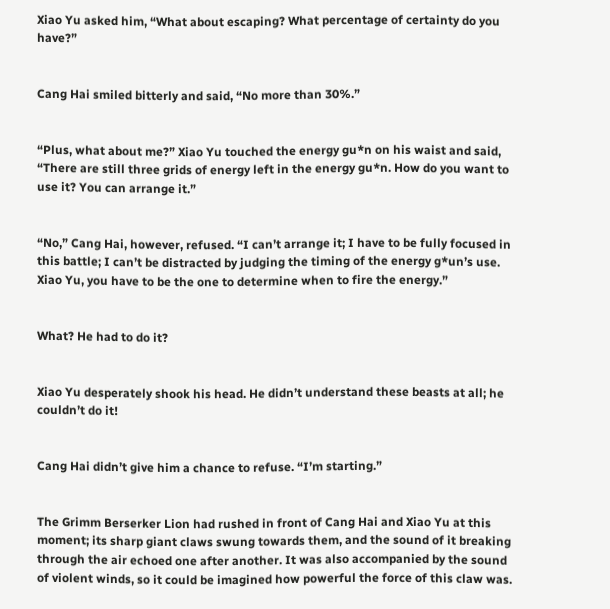Xiao Yu asked him, “What about escaping? What percentage of certainty do you have?”


Cang Hai smiled bitterly and said, “No more than 30%.”


“Plus, what about me?” Xiao Yu touched the energy gu*n on his waist and said, “There are still three grids of energy left in the energy gu*n. How do you want to use it? You can arrange it.”


“No,” Cang Hai, however, refused. “I can’t arrange it; I have to be fully focused in this battle; I can’t be distracted by judging the timing of the energy g*un’s use. Xiao Yu, you have to be the one to determine when to fire the energy.”


What? He had to do it?


Xiao Yu desperately shook his head. He didn’t understand these beasts at all; he couldn’t do it!


Cang Hai didn’t give him a chance to refuse. “I’m starting.”


The Grimm Berserker Lion had rushed in front of Cang Hai and Xiao Yu at this moment; its sharp giant claws swung towards them, and the sound of it breaking through the air echoed one after another. It was also accompanied by the sound of violent winds, so it could be imagined how powerful the force of this claw was.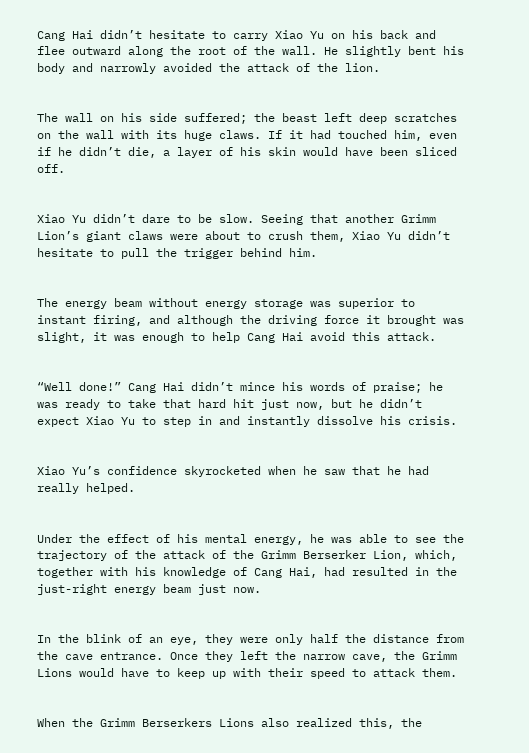Cang Hai didn’t hesitate to carry Xiao Yu on his back and flee outward along the root of the wall. He slightly bent his body and narrowly avoided the attack of the lion.


The wall on his side suffered; the beast left deep scratches on the wall with its huge claws. If it had touched him, even if he didn’t die, a layer of his skin would have been sliced off.


Xiao Yu didn’t dare to be slow. Seeing that another Grimm Lion’s giant claws were about to crush them, Xiao Yu didn’t hesitate to pull the trigger behind him.


The energy beam without energy storage was superior to instant firing, and although the driving force it brought was slight, it was enough to help Cang Hai avoid this attack.


“Well done!” Cang Hai didn’t mince his words of praise; he was ready to take that hard hit just now, but he didn’t expect Xiao Yu to step in and instantly dissolve his crisis.


Xiao Yu’s confidence skyrocketed when he saw that he had really helped.


Under the effect of his mental energy, he was able to see the trajectory of the attack of the Grimm Berserker Lion, which, together with his knowledge of Cang Hai, had resulted in the just-right energy beam just now.


In the blink of an eye, they were only half the distance from the cave entrance. Once they left the narrow cave, the Grimm Lions would have to keep up with their speed to attack them.


When the Grimm Berserkers Lions also realized this, the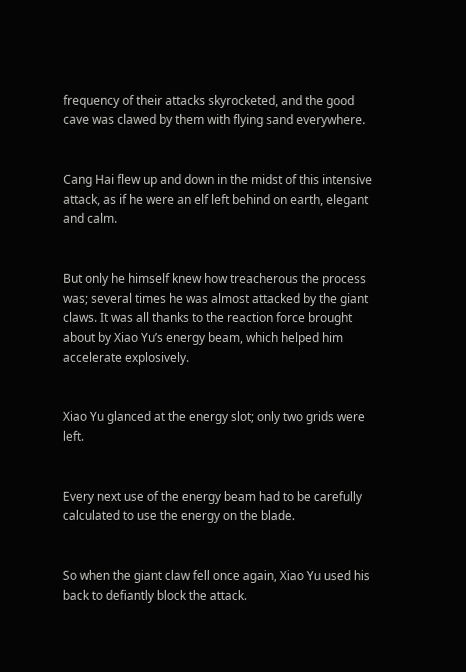frequency of their attacks skyrocketed, and the good cave was clawed by them with flying sand everywhere.


Cang Hai flew up and down in the midst of this intensive attack, as if he were an elf left behind on earth, elegant and calm.


But only he himself knew how treacherous the process was; several times he was almost attacked by the giant claws. It was all thanks to the reaction force brought about by Xiao Yu’s energy beam, which helped him accelerate explosively.


Xiao Yu glanced at the energy slot; only two grids were left.


Every next use of the energy beam had to be carefully calculated to use the energy on the blade.


So when the giant claw fell once again, Xiao Yu used his back to defiantly block the attack.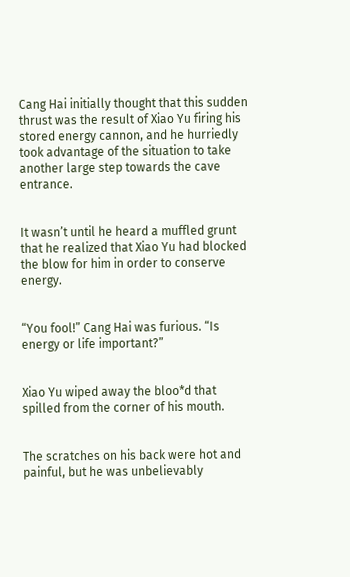Cang Hai initially thought that this sudden thrust was the result of Xiao Yu firing his stored energy cannon, and he hurriedly took advantage of the situation to take another large step towards the cave entrance.


It wasn’t until he heard a muffled grunt that he realized that Xiao Yu had blocked the blow for him in order to conserve energy.


“You fool!” Cang Hai was furious. “Is energy or life important?”


Xiao Yu wiped away the bloo*d that spilled from the corner of his mouth.


The scratches on his back were hot and painful, but he was unbelievably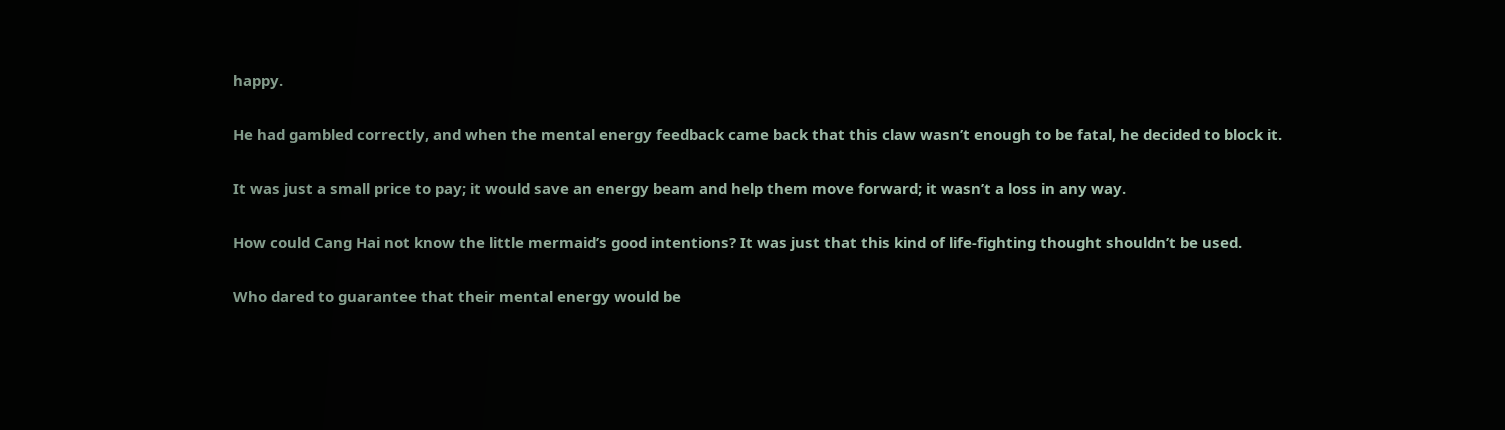happy.


He had gambled correctly, and when the mental energy feedback came back that this claw wasn’t enough to be fatal, he decided to block it.


It was just a small price to pay; it would save an energy beam and help them move forward; it wasn’t a loss in any way.


How could Cang Hai not know the little mermaid’s good intentions? It was just that this kind of life-fighting thought shouldn’t be used.


Who dared to guarantee that their mental energy would be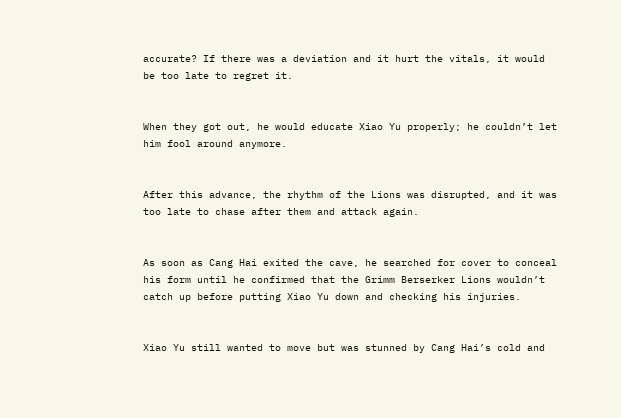accurate? If there was a deviation and it hurt the vitals, it would be too late to regret it.


When they got out, he would educate Xiao Yu properly; he couldn’t let him fool around anymore.


After this advance, the rhythm of the Lions was disrupted, and it was too late to chase after them and attack again.


As soon as Cang Hai exited the cave, he searched for cover to conceal his form until he confirmed that the Grimm Berserker Lions wouldn’t catch up before putting Xiao Yu down and checking his injuries.


Xiao Yu still wanted to move but was stunned by Cang Hai’s cold and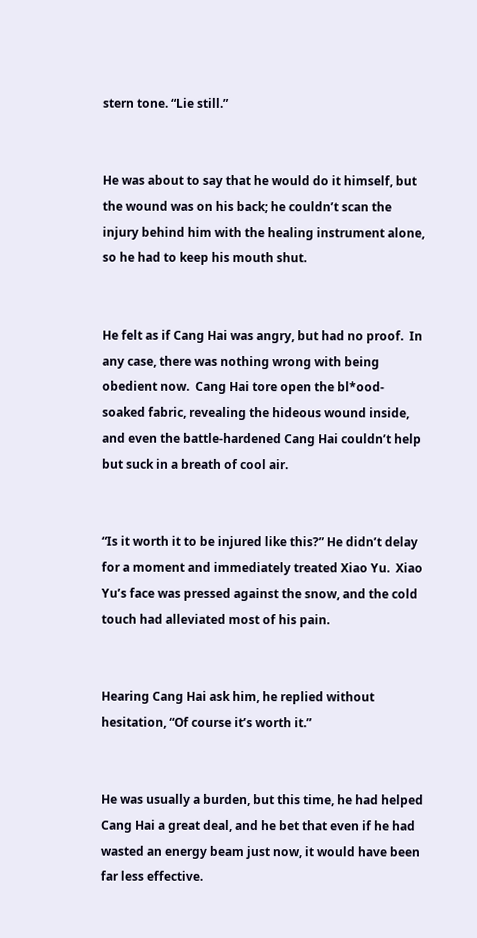stern tone. “Lie still.”


He was about to say that he would do it himself, but the wound was on his back; he couldn’t scan the injury behind him with the healing instrument alone, so he had to keep his mouth shut.


He felt as if Cang Hai was angry, but had no proof.  In any case, there was nothing wrong with being obedient now.  Cang Hai tore open the bl*ood-soaked fabric, revealing the hideous wound inside, and even the battle-hardened Cang Hai couldn’t help but suck in a breath of cool air.


“Is it worth it to be injured like this?” He didn’t delay for a moment and immediately treated Xiao Yu.  Xiao Yu’s face was pressed against the snow, and the cold touch had alleviated most of his pain.


Hearing Cang Hai ask him, he replied without hesitation, “Of course it’s worth it.”


He was usually a burden, but this time, he had helped Cang Hai a great deal, and he bet that even if he had wasted an energy beam just now, it would have been far less effective.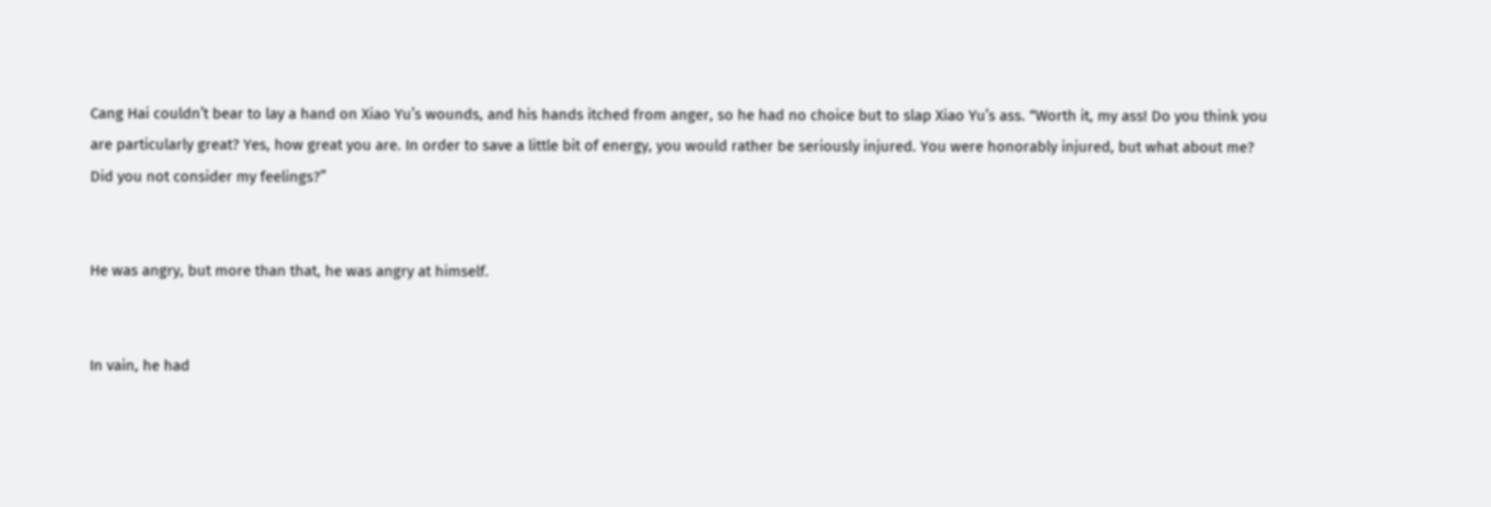Cang Hai couldn’t bear to lay a hand on Xiao Yu’s wounds, and his hands itched from anger, so he had no choice but to slap Xiao Yu’s ass. “Worth it, my ass! Do you think you are particularly great? Yes, how great you are. In order to save a little bit of energy, you would rather be seriously injured. You were honorably injured, but what about me? Did you not consider my feelings?”


He was angry, but more than that, he was angry at himself.


In vain, he had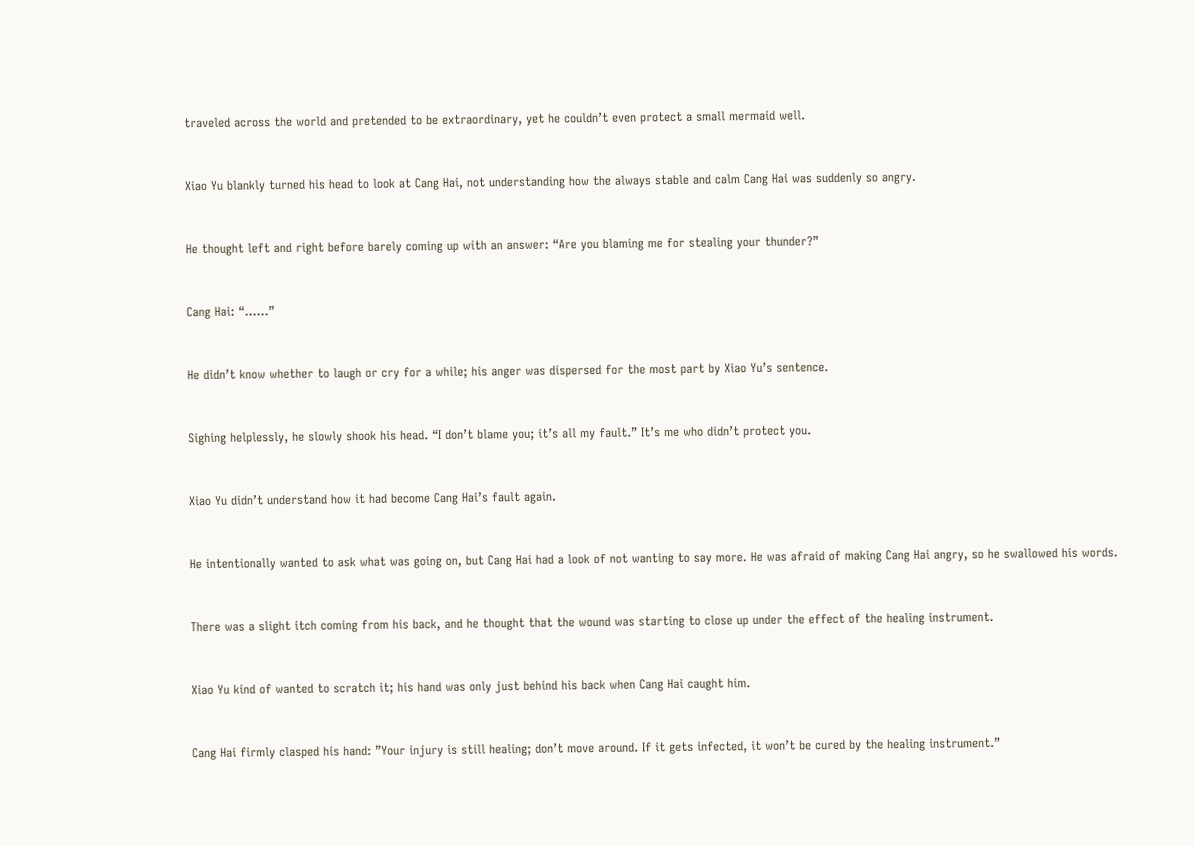traveled across the world and pretended to be extraordinary, yet he couldn’t even protect a small mermaid well.


Xiao Yu blankly turned his head to look at Cang Hai, not understanding how the always stable and calm Cang Hai was suddenly so angry.


He thought left and right before barely coming up with an answer: “Are you blaming me for stealing your thunder?”


Cang Hai: “……”


He didn’t know whether to laugh or cry for a while; his anger was dispersed for the most part by Xiao Yu’s sentence.


Sighing helplessly, he slowly shook his head. “I don’t blame you; it’s all my fault.” It’s me who didn’t protect you.


Xiao Yu didn’t understand how it had become Cang Hai’s fault again.


He intentionally wanted to ask what was going on, but Cang Hai had a look of not wanting to say more. He was afraid of making Cang Hai angry, so he swallowed his words.


There was a slight itch coming from his back, and he thought that the wound was starting to close up under the effect of the healing instrument.


Xiao Yu kind of wanted to scratch it; his hand was only just behind his back when Cang Hai caught him.


Cang Hai firmly clasped his hand: ”Your injury is still healing; don’t move around. If it gets infected, it won’t be cured by the healing instrument.”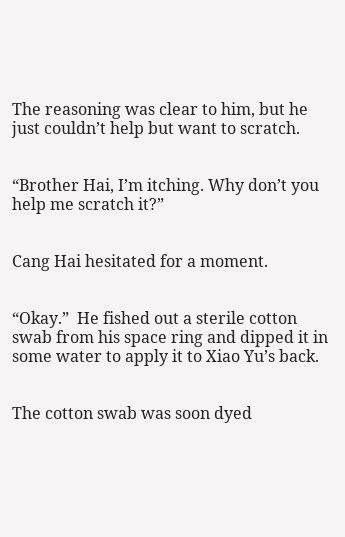The reasoning was clear to him, but he just couldn’t help but want to scratch.


“Brother Hai, I’m itching. Why don’t you help me scratch it?”


Cang Hai hesitated for a moment.


“Okay.”  He fished out a sterile cotton swab from his space ring and dipped it in some water to apply it to Xiao Yu’s back.


The cotton swab was soon dyed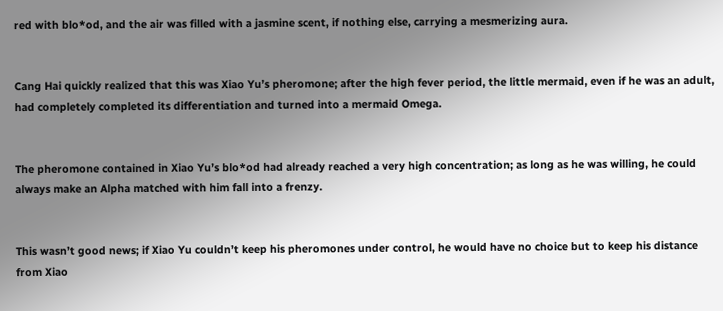red with blo*od, and the air was filled with a jasmine scent, if nothing else, carrying a mesmerizing aura.


Cang Hai quickly realized that this was Xiao Yu’s pheromone; after the high fever period, the little mermaid, even if he was an adult, had completely completed its differentiation and turned into a mermaid Omega.


The pheromone contained in Xiao Yu’s blo*od had already reached a very high concentration; as long as he was willing, he could always make an Alpha matched with him fall into a frenzy.


This wasn’t good news; if Xiao Yu couldn’t keep his pheromones under control, he would have no choice but to keep his distance from Xiao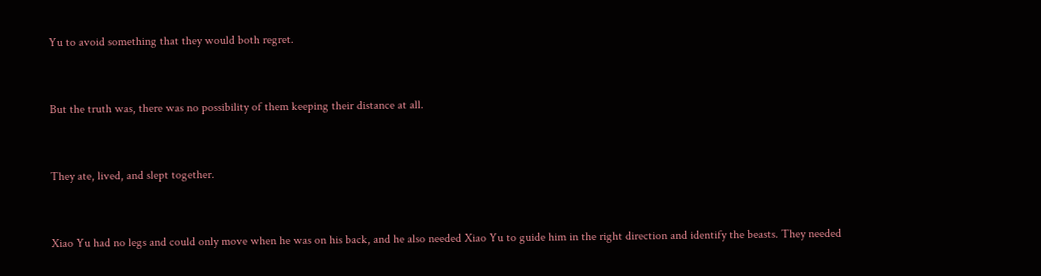Yu to avoid something that they would both regret.


But the truth was, there was no possibility of them keeping their distance at all.


They ate, lived, and slept together.


Xiao Yu had no legs and could only move when he was on his back, and he also needed Xiao Yu to guide him in the right direction and identify the beasts. They needed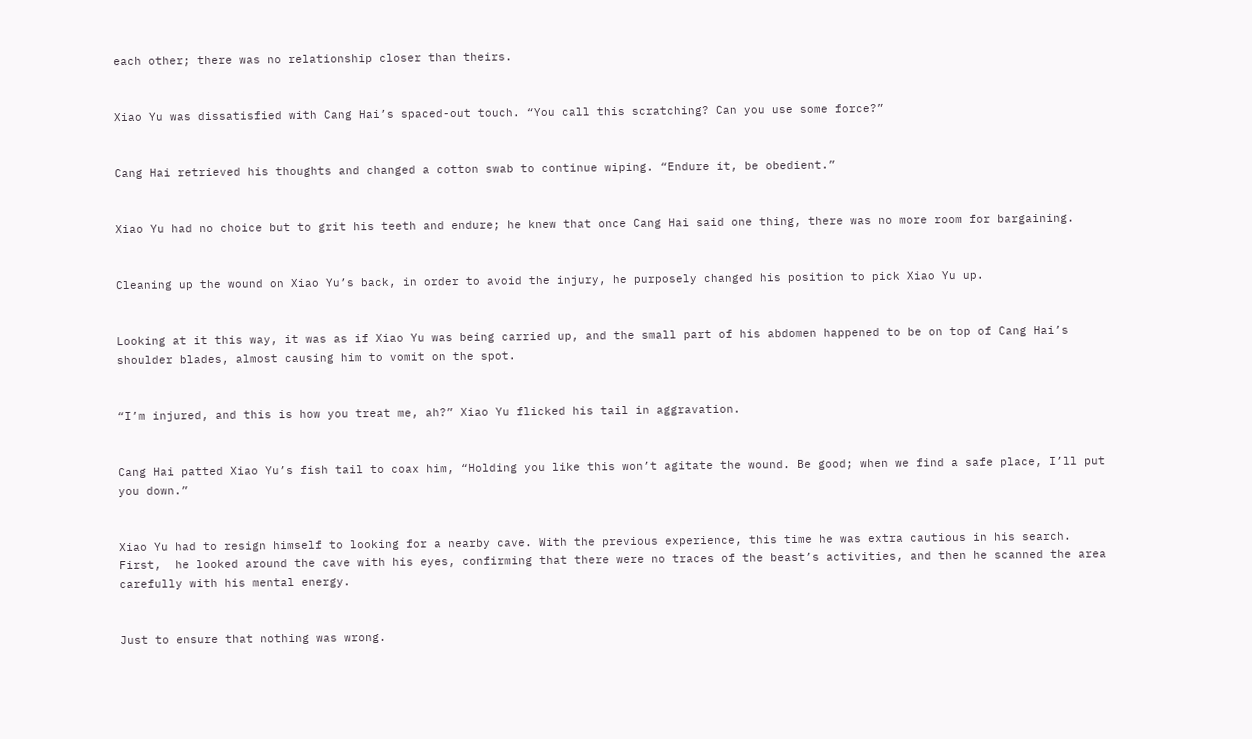each other; there was no relationship closer than theirs.


Xiao Yu was dissatisfied with Cang Hai’s spaced-out touch. “You call this scratching? Can you use some force?”


Cang Hai retrieved his thoughts and changed a cotton swab to continue wiping. “Endure it, be obedient.”


Xiao Yu had no choice but to grit his teeth and endure; he knew that once Cang Hai said one thing, there was no more room for bargaining.


Cleaning up the wound on Xiao Yu’s back, in order to avoid the injury, he purposely changed his position to pick Xiao Yu up.


Looking at it this way, it was as if Xiao Yu was being carried up, and the small part of his abdomen happened to be on top of Cang Hai’s shoulder blades, almost causing him to vomit on the spot.


“I’m injured, and this is how you treat me, ah?” Xiao Yu flicked his tail in aggravation.


Cang Hai patted Xiao Yu’s fish tail to coax him, “Holding you like this won’t agitate the wound. Be good; when we find a safe place, I’ll put you down.”


Xiao Yu had to resign himself to looking for a nearby cave. With the previous experience, this time he was extra cautious in his search. First,  he looked around the cave with his eyes, confirming that there were no traces of the beast’s activities, and then he scanned the area carefully with his mental energy.


Just to ensure that nothing was wrong.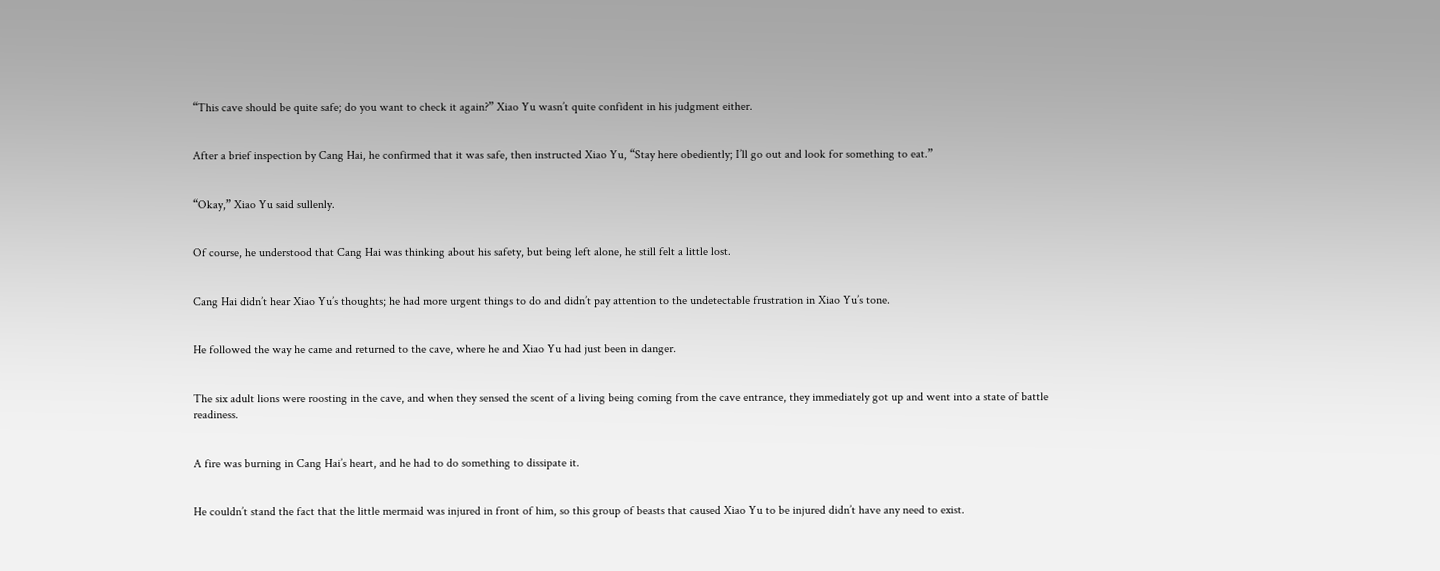“This cave should be quite safe; do you want to check it again?” Xiao Yu wasn’t quite confident in his judgment either.


After a brief inspection by Cang Hai, he confirmed that it was safe, then instructed Xiao Yu, “Stay here obediently; I’ll go out and look for something to eat.”


“Okay,” Xiao Yu said sullenly.


Of course, he understood that Cang Hai was thinking about his safety, but being left alone, he still felt a little lost.


Cang Hai didn’t hear Xiao Yu’s thoughts; he had more urgent things to do and didn’t pay attention to the undetectable frustration in Xiao Yu’s tone.


He followed the way he came and returned to the cave, where he and Xiao Yu had just been in danger.


The six adult lions were roosting in the cave, and when they sensed the scent of a living being coming from the cave entrance, they immediately got up and went into a state of battle readiness.


A fire was burning in Cang Hai’s heart, and he had to do something to dissipate it.


He couldn’t stand the fact that the little mermaid was injured in front of him, so this group of beasts that caused Xiao Yu to be injured didn’t have any need to exist.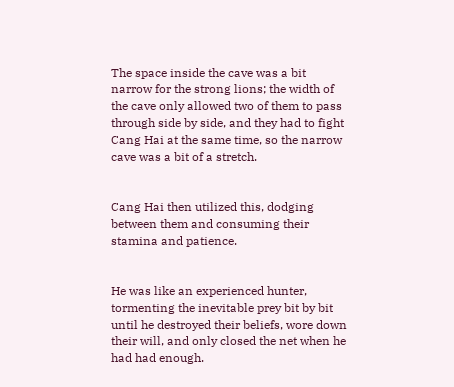The space inside the cave was a bit narrow for the strong lions; the width of the cave only allowed two of them to pass through side by side, and they had to fight Cang Hai at the same time, so the narrow cave was a bit of a stretch.


Cang Hai then utilized this, dodging between them and consuming their stamina and patience.


He was like an experienced hunter, tormenting the inevitable prey bit by bit until he destroyed their beliefs, wore down their will, and only closed the net when he had had enough.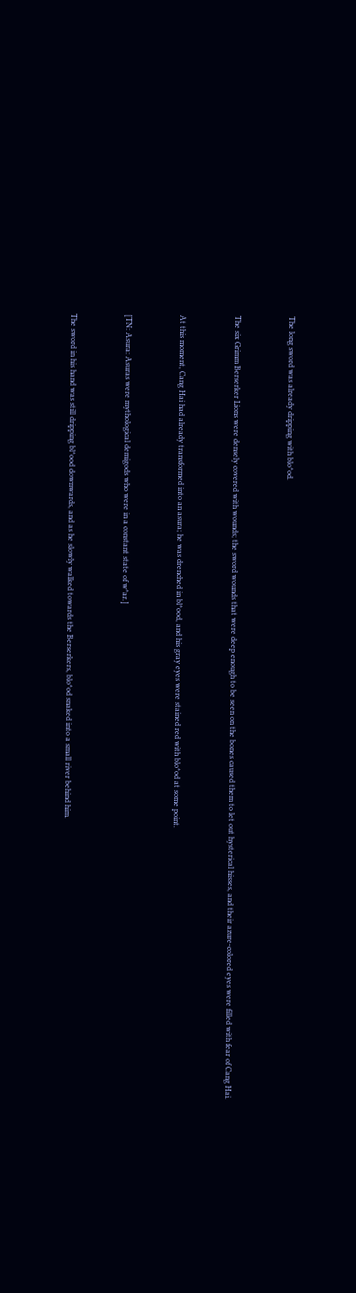The long sword was already dripping with blo*od.


The six Grimm Berserker Lions were densely covered with wounds; the sword wounds that were deep enough to be seen on the bones caused them to let out hysterical hisses, and their azure-colored eyes were filled with fear of Cang Hai.


At this moment, Cang Hai had already transformed into an asura; he was drenched in bl*ood, and his gray eyes were stained red with blo*od at some point.


[TN: Asura: Asuras were mythological demigods who were in a constant state of w*ar.]


The sword in his hand was still dripping bl*ood downwards, and as he slowly walked towards the Berserkers, blo*od snaked into a small river behind him.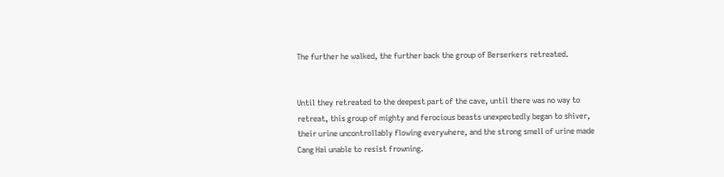The further he walked, the further back the group of Berserkers retreated.


Until they retreated to the deepest part of the cave, until there was no way to retreat, this group of mighty and ferocious beasts unexpectedly began to shiver, their urine uncontrollably flowing everywhere, and the strong smell of urine made Cang Hai unable to resist frowning.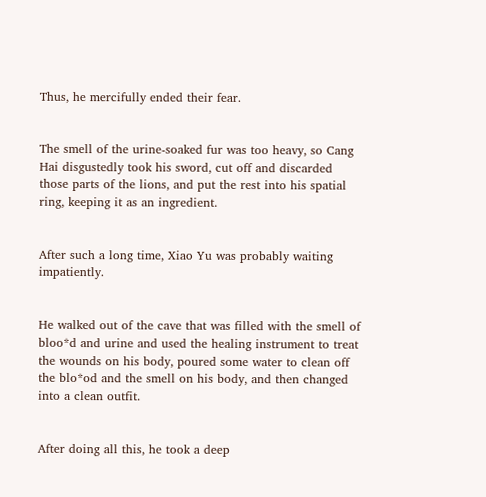Thus, he mercifully ended their fear.


The smell of the urine-soaked fur was too heavy, so Cang Hai disgustedly took his sword, cut off and discarded those parts of the lions, and put the rest into his spatial ring, keeping it as an ingredient.


After such a long time, Xiao Yu was probably waiting impatiently.


He walked out of the cave that was filled with the smell of bloo*d and urine and used the healing instrument to treat the wounds on his body, poured some water to clean off the blo*od and the smell on his body, and then changed into a clean outfit.


After doing all this, he took a deep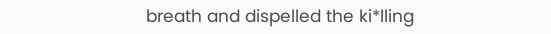breath and dispelled the ki*lling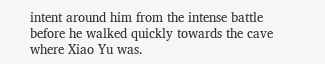intent around him from the intense battle before he walked quickly towards the cave where Xiao Yu was.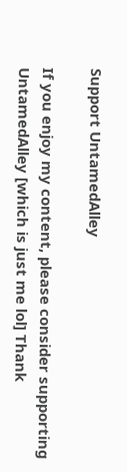Support UntamedAlley

If you enjoy my content, please consider supporting UntamedAlley [which is just me lol] Thank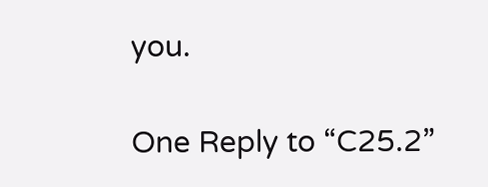you.

One Reply to “C25.2”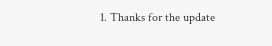1. Thanks for the update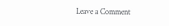Leave a Comment